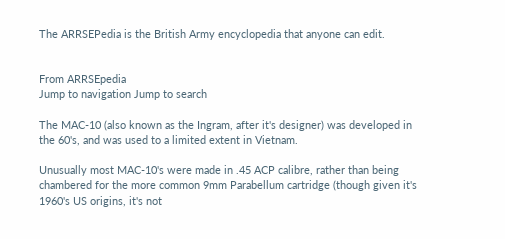The ARRSEPedia is the British Army encyclopedia that anyone can edit.


From ARRSEpedia
Jump to navigation Jump to search

The MAC-10 (also known as the Ingram, after it's designer) was developed in the 60's, and was used to a limited extent in Vietnam.

Unusually most MAC-10's were made in .45 ACP calibre, rather than being chambered for the more common 9mm Parabellum cartridge (though given it's 1960's US origins, it's not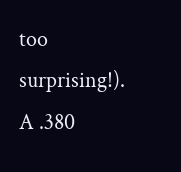too surprising!). A .380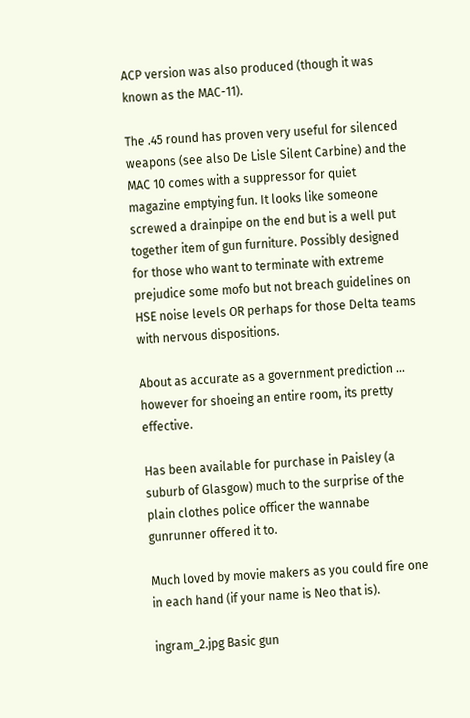ACP version was also produced (though it was known as the MAC-11).

The .45 round has proven very useful for silenced weapons (see also De Lisle Silent Carbine) and the MAC 10 comes with a suppressor for quiet magazine emptying fun. It looks like someone screwed a drainpipe on the end but is a well put together item of gun furniture. Possibly designed for those who want to terminate with extreme prejudice some mofo but not breach guidelines on HSE noise levels OR perhaps for those Delta teams with nervous dispositions.

About as accurate as a government prediction ... however for shoeing an entire room, its pretty effective.

Has been available for purchase in Paisley (a suburb of Glasgow) much to the surprise of the plain clothes police officer the wannabe gunrunner offered it to.

Much loved by movie makers as you could fire one in each hand (if your name is Neo that is).

ingram_2.jpg Basic gun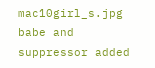mac10girl_s.jpg babe and suppressor added